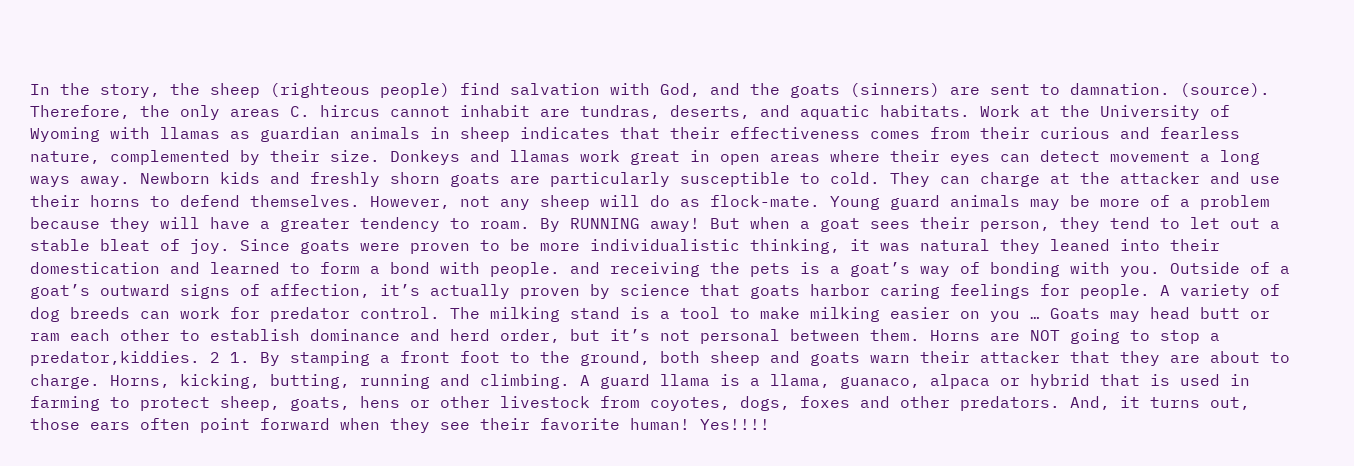In the story, the sheep (righteous people) find salvation with God, and the goats (sinners) are sent to damnation. (source). Therefore, the only areas C. hircus cannot inhabit are tundras, deserts, and aquatic habitats. Work at the University of Wyoming with llamas as guardian animals in sheep indicates that their effectiveness comes from their curious and fearless nature, complemented by their size. Donkeys and llamas work great in open areas where their eyes can detect movement a long ways away. Newborn kids and freshly shorn goats are particularly susceptible to cold. They can charge at the attacker and use their horns to defend themselves. However, not any sheep will do as flock-mate. Young guard animals may be more of a problem because they will have a greater tendency to roam. By RUNNING away! But when a goat sees their person, they tend to let out a stable bleat of joy. Since goats were proven to be more individualistic thinking, it was natural they leaned into their domestication and learned to form a bond with people. and receiving the pets is a goat’s way of bonding with you. Outside of a goat’s outward signs of affection, it’s actually proven by science that goats harbor caring feelings for people. A variety of dog breeds can work for predator control. The milking stand is a tool to make milking easier on you … Goats may head butt or ram each other to establish dominance and herd order, but it’s not personal between them. Horns are NOT going to stop a predator,kiddies. 2 1. By stamping a front foot to the ground, both sheep and goats warn their attacker that they are about to charge. Horns, kicking, butting, running and climbing. A guard llama is a llama, guanaco, alpaca or hybrid that is used in farming to protect sheep, goats, hens or other livestock from coyotes, dogs, foxes and other predators. And, it turns out, those ears often point forward when they see their favorite human! Yes!!!!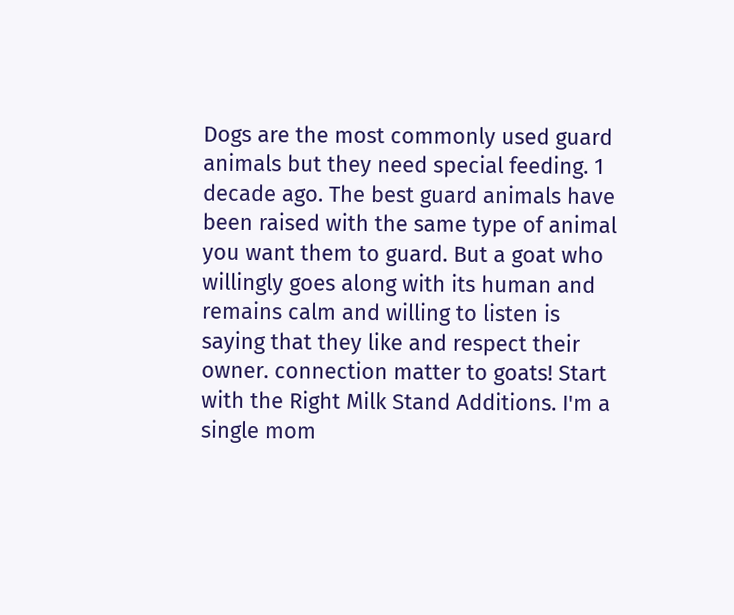Dogs are the most commonly used guard animals but they need special feeding. 1 decade ago. The best guard animals have been raised with the same type of animal you want them to guard. But a goat who willingly goes along with its human and remains calm and willing to listen is saying that they like and respect their owner. connection matter to goats! Start with the Right Milk Stand Additions. I'm a single mom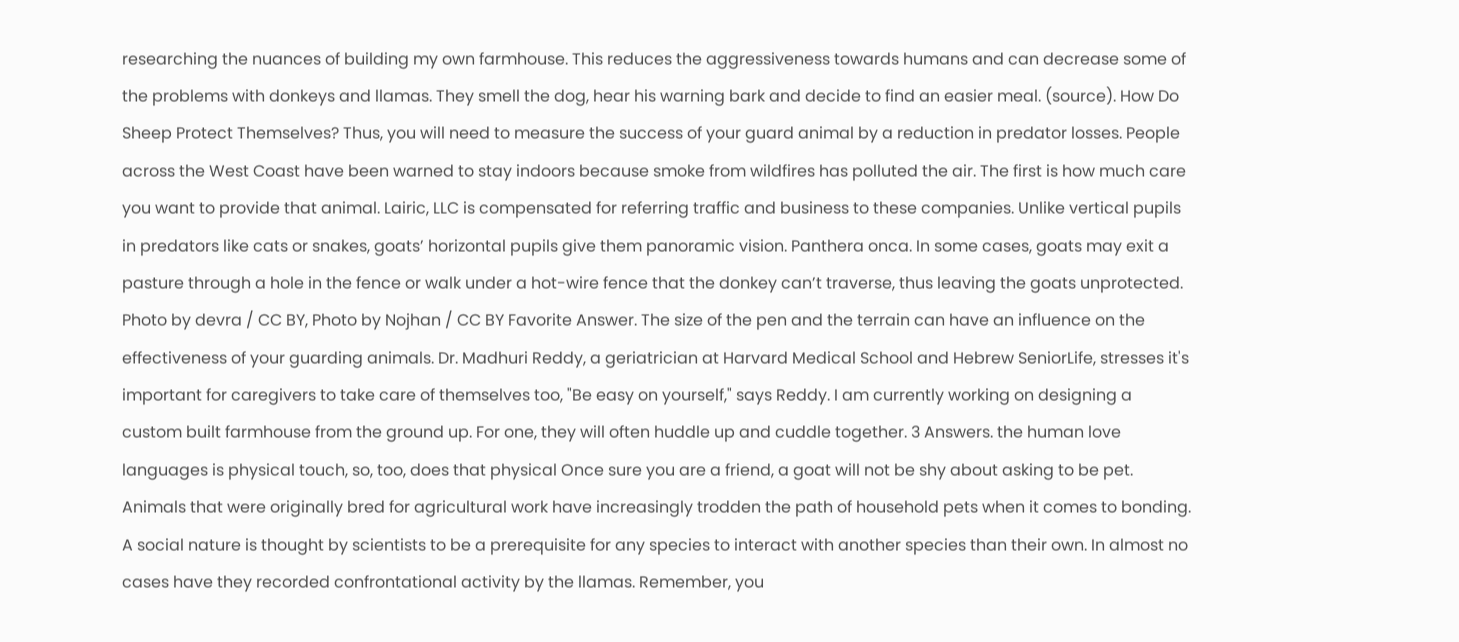researching the nuances of building my own farmhouse. This reduces the aggressiveness towards humans and can decrease some of the problems with donkeys and llamas. They smell the dog, hear his warning bark and decide to find an easier meal. (source). How Do Sheep Protect Themselves? Thus, you will need to measure the success of your guard animal by a reduction in predator losses. People across the West Coast have been warned to stay indoors because smoke from wildfires has polluted the air. The first is how much care you want to provide that animal. Lairic, LLC is compensated for referring traffic and business to these companies. Unlike vertical pupils in predators like cats or snakes, goats’ horizontal pupils give them panoramic vision. Panthera onca. In some cases, goats may exit a pasture through a hole in the fence or walk under a hot-wire fence that the donkey can’t traverse, thus leaving the goats unprotected. Photo by devra / CC BY, Photo by Nojhan / CC BY Favorite Answer. The size of the pen and the terrain can have an influence on the effectiveness of your guarding animals. Dr. Madhuri Reddy, a geriatrician at Harvard Medical School and Hebrew SeniorLife, stresses it's important for caregivers to take care of themselves too, "Be easy on yourself," says Reddy. I am currently working on designing a custom built farmhouse from the ground up. For one, they will often huddle up and cuddle together. 3 Answers. the human love languages is physical touch, so, too, does that physical Once sure you are a friend, a goat will not be shy about asking to be pet. Animals that were originally bred for agricultural work have increasingly trodden the path of household pets when it comes to bonding. A social nature is thought by scientists to be a prerequisite for any species to interact with another species than their own. In almost no cases have they recorded confrontational activity by the llamas. Remember, you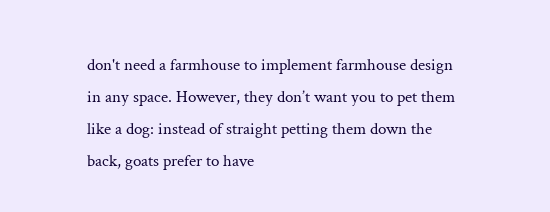don't need a farmhouse to implement farmhouse design in any space. However, they don’t want you to pet them like a dog: instead of straight petting them down the back, goats prefer to have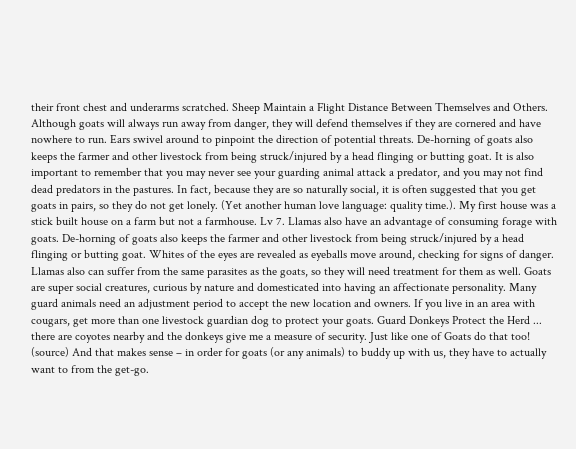their front chest and underarms scratched. Sheep Maintain a Flight Distance Between Themselves and Others. Although goats will always run away from danger, they will defend themselves if they are cornered and have nowhere to run. Ears swivel around to pinpoint the direction of potential threats. De-horning of goats also keeps the farmer and other livestock from being struck/injured by a head flinging or butting goat. It is also important to remember that you may never see your guarding animal attack a predator, and you may not find dead predators in the pastures. In fact, because they are so naturally social, it is often suggested that you get goats in pairs, so they do not get lonely. (Yet another human love language: quality time.). My first house was a stick built house on a farm but not a farmhouse. Lv 7. Llamas also have an advantage of consuming forage with goats. De-horning of goats also keeps the farmer and other livestock from being struck/injured by a head flinging or butting goat. Whites of the eyes are revealed as eyeballs move around, checking for signs of danger. Llamas also can suffer from the same parasites as the goats, so they will need treatment for them as well. Goats are super social creatures, curious by nature and domesticated into having an affectionate personality. Many guard animals need an adjustment period to accept the new location and owners. If you live in an area with cougars, get more than one livestock guardian dog to protect your goats. Guard Donkeys Protect the Herd ... there are coyotes nearby and the donkeys give me a measure of security. Just like one of Goats do that too! (source) And that makes sense – in order for goats (or any animals) to buddy up with us, they have to actually want to from the get-go.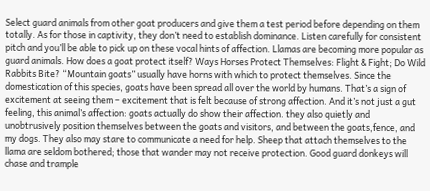Select guard animals from other goat producers and give them a test period before depending on them totally. As for those in captivity, they don’t need to establish dominance. Listen carefully for consistent pitch and you’ll be able to pick up on these vocal hints of affection. Llamas are becoming more popular as guard animals. How does a goat protect itself? Ways Horses Protect Themselves: Flight & Fight; Do Wild Rabbits Bite? “Mountain goats” usually have horns with which to protect themselves. Since the domestication of this species, goats have been spread all over the world by humans. That’s a sign of excitement at seeing them – excitement that is felt because of strong affection. And it’s not just a gut feeling, this animal’s affection: goats actually do show their affection. they also quietly and unobtrusively position themselves between the goats and visitors, and between the goats,fence, and my dogs. They also may stare to communicate a need for help. Sheep that attach themselves to the llama are seldom bothered; those that wander may not receive protection. Good guard donkeys will chase and trample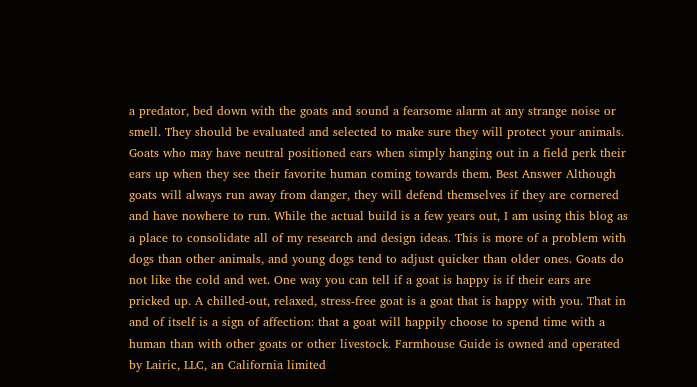a predator, bed down with the goats and sound a fearsome alarm at any strange noise or smell. They should be evaluated and selected to make sure they will protect your animals. Goats who may have neutral positioned ears when simply hanging out in a field perk their ears up when they see their favorite human coming towards them. Best Answer Although goats will always run away from danger, they will defend themselves if they are cornered and have nowhere to run. While the actual build is a few years out, I am using this blog as a place to consolidate all of my research and design ideas. This is more of a problem with dogs than other animals, and young dogs tend to adjust quicker than older ones. Goats do not like the cold and wet. One way you can tell if a goat is happy is if their ears are pricked up. A chilled-out, relaxed, stress-free goat is a goat that is happy with you. That in and of itself is a sign of affection: that a goat will happily choose to spend time with a human than with other goats or other livestock. Farmhouse Guide is owned and operated by Lairic, LLC, an California limited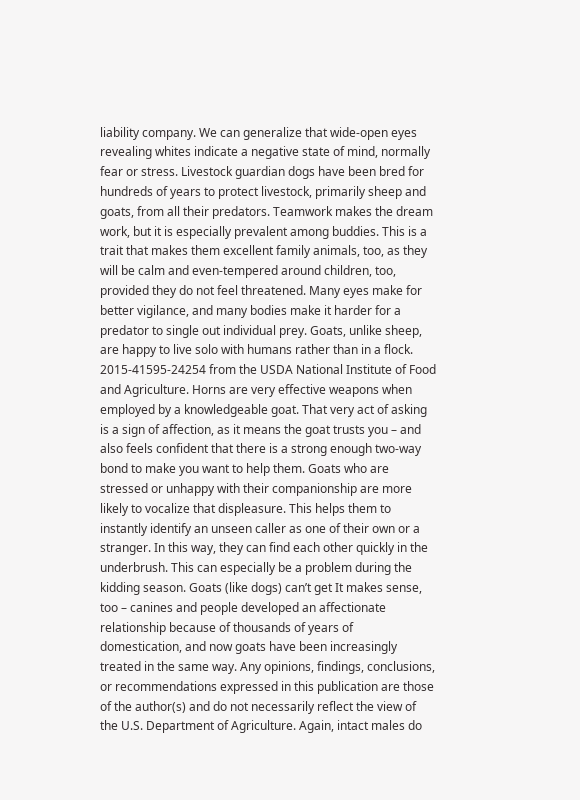liability company. We can generalize that wide-open eyes revealing whites indicate a negative state of mind, normally fear or stress. Livestock guardian dogs have been bred for hundreds of years to protect livestock, primarily sheep and goats, from all their predators. Teamwork makes the dream work, but it is especially prevalent among buddies. This is a trait that makes them excellent family animals, too, as they will be calm and even-tempered around children, too, provided they do not feel threatened. Many eyes make for better vigilance, and many bodies make it harder for a predator to single out individual prey. Goats, unlike sheep, are happy to live solo with humans rather than in a flock. 2015-41595-24254 from the USDA National Institute of Food and Agriculture. Horns are very effective weapons when employed by a knowledgeable goat. That very act of asking is a sign of affection, as it means the goat trusts you – and also feels confident that there is a strong enough two-way bond to make you want to help them. Goats who are stressed or unhappy with their companionship are more likely to vocalize that displeasure. This helps them to instantly identify an unseen caller as one of their own or a stranger. In this way, they can find each other quickly in the underbrush. This can especially be a problem during the kidding season. Goats (like dogs) can’t get It makes sense, too – canines and people developed an affectionate relationship because of thousands of years of domestication, and now goats have been increasingly treated in the same way. Any opinions, findings, conclusions, or recommendations expressed in this publication are those of the author(s) and do not necessarily reflect the view of the U.S. Department of Agriculture. Again, intact males do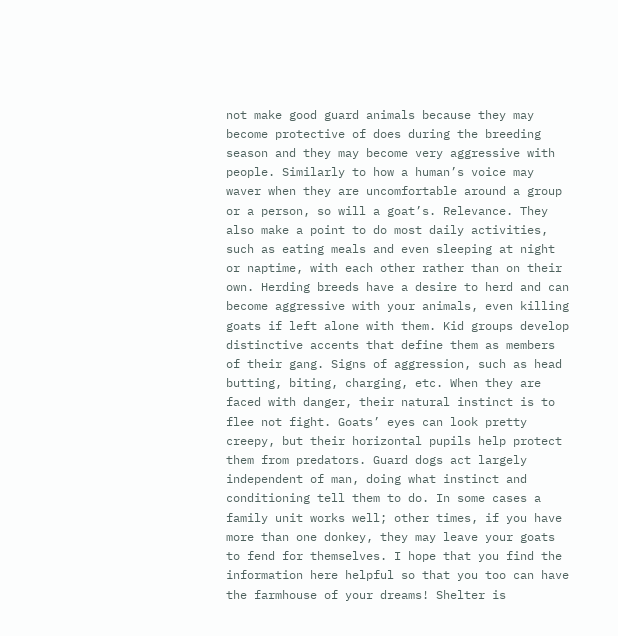not make good guard animals because they may become protective of does during the breeding season and they may become very aggressive with people. Similarly to how a human’s voice may waver when they are uncomfortable around a group or a person, so will a goat’s. Relevance. They also make a point to do most daily activities, such as eating meals and even sleeping at night or naptime, with each other rather than on their own. Herding breeds have a desire to herd and can become aggressive with your animals, even killing goats if left alone with them. Kid groups develop distinctive accents that define them as members of their gang. Signs of aggression, such as head butting, biting, charging, etc. When they are faced with danger, their natural instinct is to flee not fight. Goats’ eyes can look pretty creepy, but their horizontal pupils help protect them from predators. Guard dogs act largely independent of man, doing what instinct and conditioning tell them to do. In some cases a family unit works well; other times, if you have more than one donkey, they may leave your goats to fend for themselves. I hope that you find the information here helpful so that you too can have the farmhouse of your dreams! Shelter is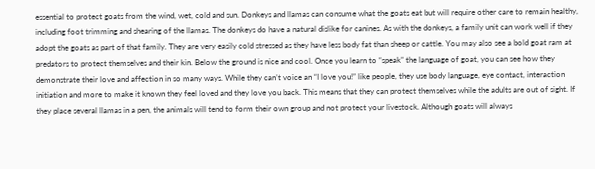essential to protect goats from the wind, wet, cold and sun. Donkeys and llamas can consume what the goats eat but will require other care to remain healthy, including foot trimming and shearing of the llamas. The donkeys do have a natural dislike for canines. As with the donkeys, a family unit can work well if they adopt the goats as part of that family. They are very easily cold stressed as they have less body fat than sheep or cattle. You may also see a bold goat ram at predators to protect themselves and their kin. Below the ground is nice and cool. Once you learn to “speak” the language of goat, you can see how they demonstrate their love and affection in so many ways. While they can’t voice an “I love you!” like people, they use body language, eye contact, interaction initiation and more to make it known they feel loved and they love you back. This means that they can protect themselves while the adults are out of sight. If they place several llamas in a pen, the animals will tend to form their own group and not protect your livestock. Although goats will always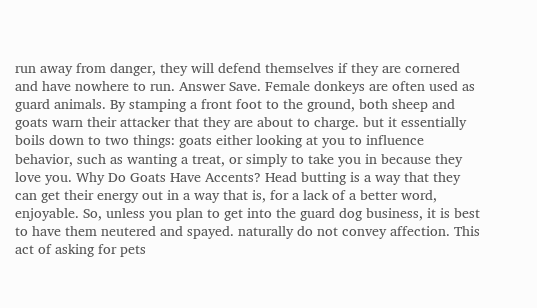run away from danger, they will defend themselves if they are cornered and have nowhere to run. Answer Save. Female donkeys are often used as guard animals. By stamping a front foot to the ground, both sheep and goats warn their attacker that they are about to charge. but it essentially boils down to two things: goats either looking at you to influence behavior, such as wanting a treat, or simply to take you in because they love you. Why Do Goats Have Accents? Head butting is a way that they can get their energy out in a way that is, for a lack of a better word, enjoyable. So, unless you plan to get into the guard dog business, it is best to have them neutered and spayed. naturally do not convey affection. This act of asking for pets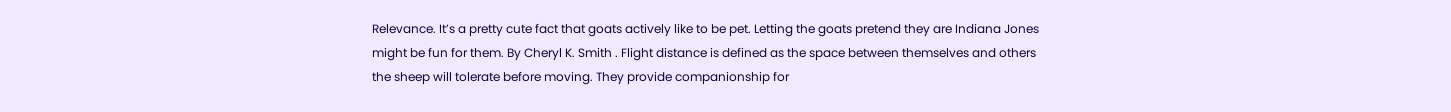Relevance. It’s a pretty cute fact that goats actively like to be pet. Letting the goats pretend they are Indiana Jones might be fun for them. By Cheryl K. Smith . Flight distance is defined as the space between themselves and others the sheep will tolerate before moving. They provide companionship for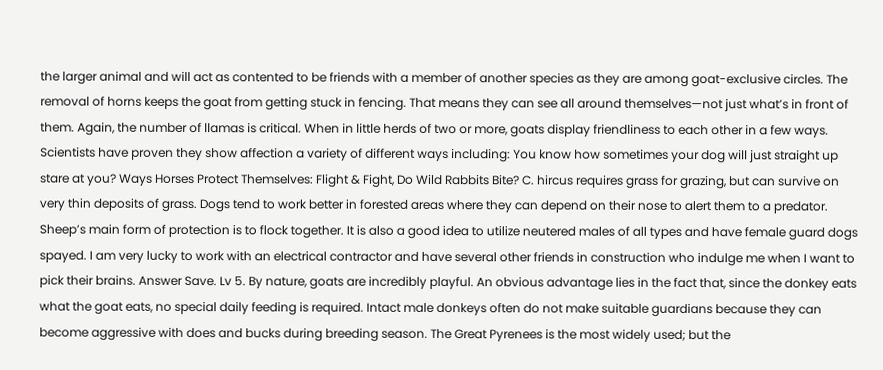the larger animal and will act as contented to be friends with a member of another species as they are among goat-exclusive circles. The removal of horns keeps the goat from getting stuck in fencing. That means they can see all around themselves—not just what’s in front of them. Again, the number of llamas is critical. When in little herds of two or more, goats display friendliness to each other in a few ways. Scientists have proven they show affection a variety of different ways including: You know how sometimes your dog will just straight up stare at you? Ways Horses Protect Themselves: Flight & Fight, Do Wild Rabbits Bite? C. hircus requires grass for grazing, but can survive on very thin deposits of grass. Dogs tend to work better in forested areas where they can depend on their nose to alert them to a predator. Sheep’s main form of protection is to flock together. It is also a good idea to utilize neutered males of all types and have female guard dogs spayed. I am very lucky to work with an electrical contractor and have several other friends in construction who indulge me when I want to pick their brains. Answer Save. Lv 5. By nature, goats are incredibly playful. An obvious advantage lies in the fact that, since the donkey eats what the goat eats, no special daily feeding is required. Intact male donkeys often do not make suitable guardians because they can become aggressive with does and bucks during breeding season. The Great Pyrenees is the most widely used; but the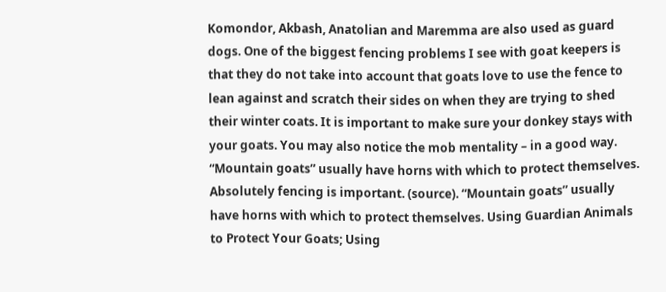Komondor, Akbash, Anatolian and Maremma are also used as guard dogs. One of the biggest fencing problems I see with goat keepers is that they do not take into account that goats love to use the fence to lean against and scratch their sides on when they are trying to shed their winter coats. It is important to make sure your donkey stays with your goats. You may also notice the mob mentality – in a good way. “Mountain goats” usually have horns with which to protect themselves. Absolutely fencing is important. (source). “Mountain goats” usually have horns with which to protect themselves. Using Guardian Animals to Protect Your Goats; Using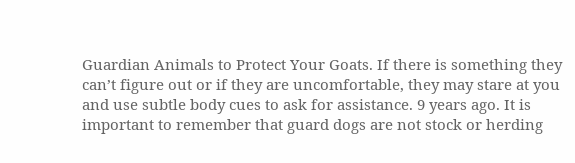Guardian Animals to Protect Your Goats. If there is something they can’t figure out or if they are uncomfortable, they may stare at you and use subtle body cues to ask for assistance. 9 years ago. It is important to remember that guard dogs are not stock or herding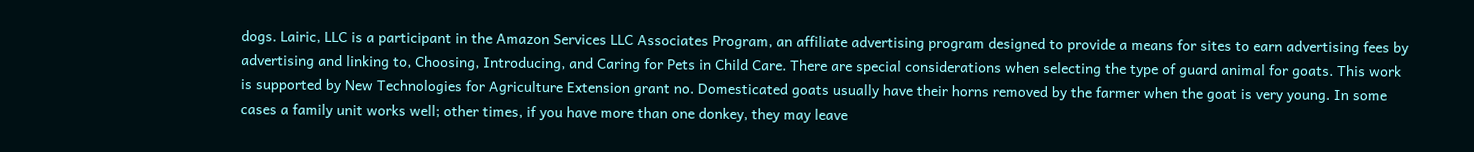dogs. Lairic, LLC is a participant in the Amazon Services LLC Associates Program, an affiliate advertising program designed to provide a means for sites to earn advertising fees by advertising and linking to, Choosing, Introducing, and Caring for Pets in Child Care. There are special considerations when selecting the type of guard animal for goats. This work is supported by New Technologies for Agriculture Extension grant no. Domesticated goats usually have their horns removed by the farmer when the goat is very young. In some cases a family unit works well; other times, if you have more than one donkey, they may leave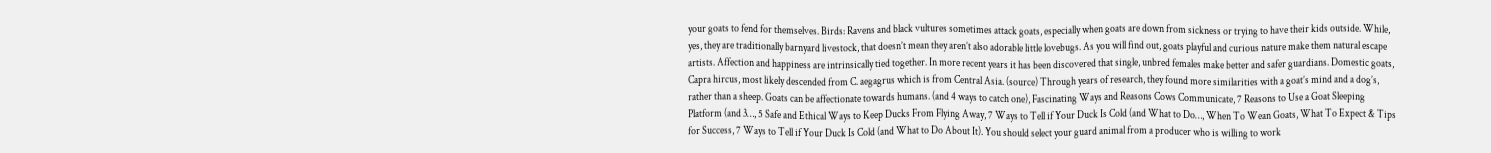your goats to fend for themselves. Birds: Ravens and black vultures sometimes attack goats, especially when goats are down from sickness or trying to have their kids outside. While, yes, they are traditionally barnyard livestock, that doesn’t mean they aren’t also adorable little lovebugs. As you will find out, goats playful and curious nature make them natural escape artists. Affection and happiness are intrinsically tied together. In more recent years it has been discovered that single, unbred females make better and safer guardians. Domestic goats, Capra hircus, most likely descended from C. aegagrus which is from Central Asia. (source) Through years of research, they found more similarities with a goat’s mind and a dog’s, rather than a sheep. Goats can be affectionate towards humans. (and 4 ways to catch one), Fascinating Ways and Reasons Cows Communicate, 7 Reasons to Use a Goat Sleeping Platform (and 3…, 5 Safe and Ethical Ways to Keep Ducks From Flying Away, 7 Ways to Tell if Your Duck Is Cold (and What to Do…, When To Wean Goats, What To Expect & Tips for Success, 7 Ways to Tell if Your Duck Is Cold (and What to Do About It). You should select your guard animal from a producer who is willing to work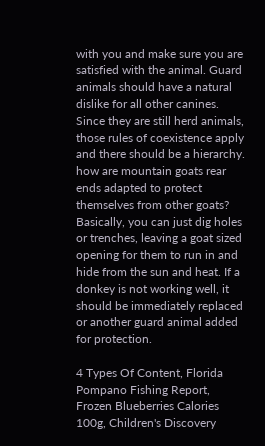with you and make sure you are satisfied with the animal. Guard animals should have a natural dislike for all other canines. Since they are still herd animals, those rules of coexistence apply and there should be a hierarchy. how are mountain goats rear ends adapted to protect themselves from other goats? Basically, you can just dig holes or trenches, leaving a goat sized opening for them to run in and hide from the sun and heat. If a donkey is not working well, it should be immediately replaced or another guard animal added for protection.

4 Types Of Content, Florida Pompano Fishing Report, Frozen Blueberries Calories 100g, Children's Discovery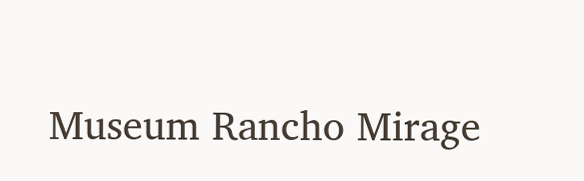Museum Rancho Mirage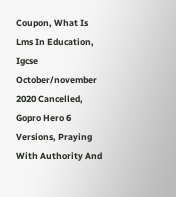Coupon, What Is Lms In Education, Igcse October/november 2020 Cancelled, Gopro Hero 6 Versions, Praying With Authority And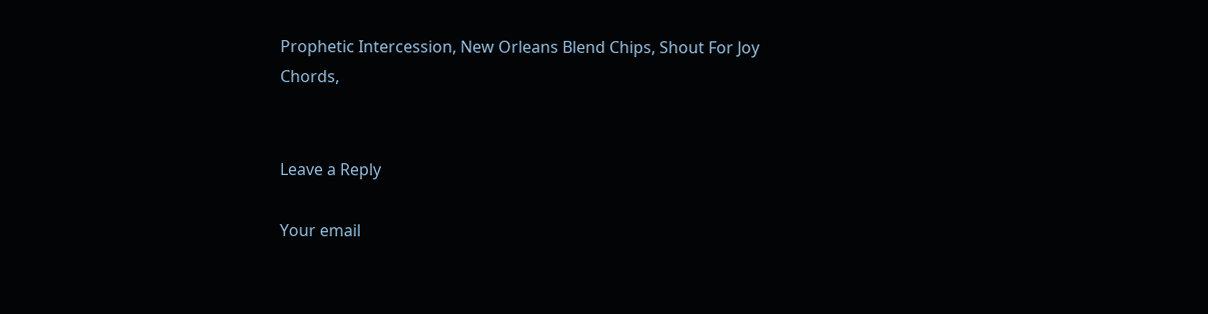Prophetic Intercession, New Orleans Blend Chips, Shout For Joy Chords,


Leave a Reply

Your email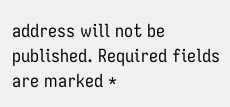address will not be published. Required fields are marked *